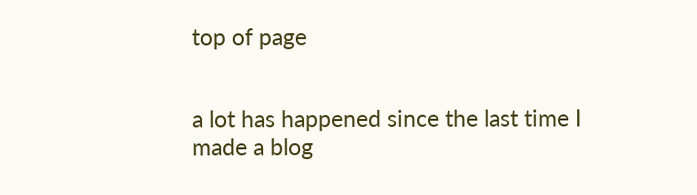top of page


a lot has happened since the last time I made a blog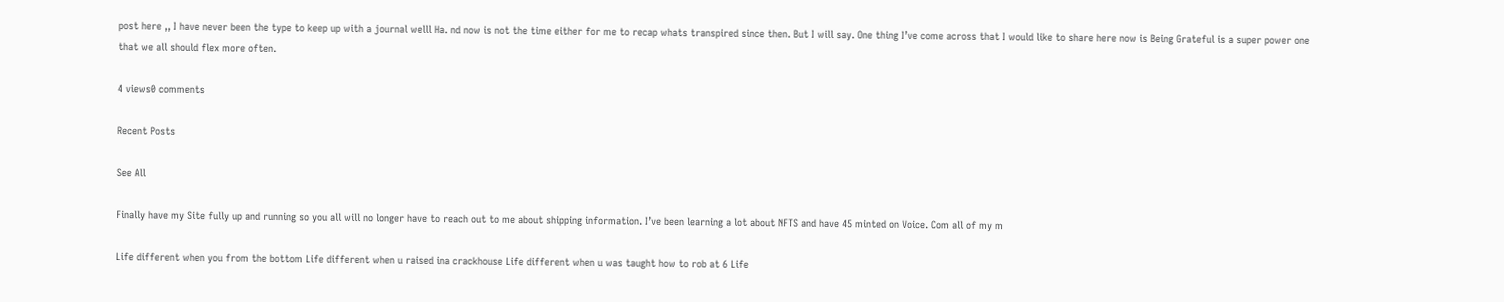post here ,, I have never been the type to keep up with a journal welll Ha. nd now is not the time either for me to recap whats transpired since then. But I will say. One thing I’ve come across that I would like to share here now is Being Grateful is a super power one that we all should flex more often.

4 views0 comments

Recent Posts

See All

Finally have my Site fully up and running so you all will no longer have to reach out to me about shipping information. I’ve been learning a lot about NFTS and have 45 minted on Voice. Com all of my m

Life different when you from the bottom Life different when u raised ina crackhouse Life different when u was taught how to rob at 6 Life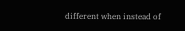different when instead of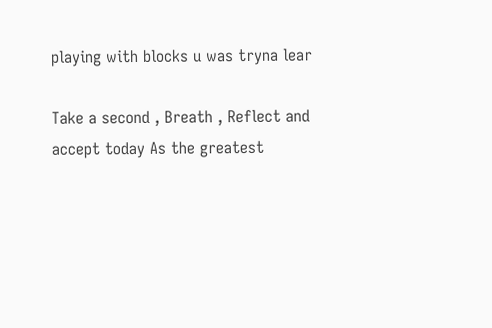playing with blocks u was tryna lear

Take a second , Breath , Reflect and accept today As the greatest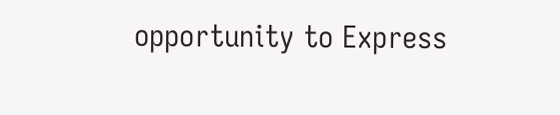opportunity to Express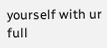yourself with ur full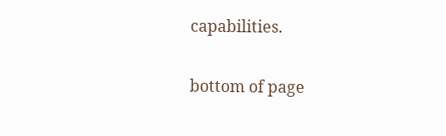capabilities.

bottom of page